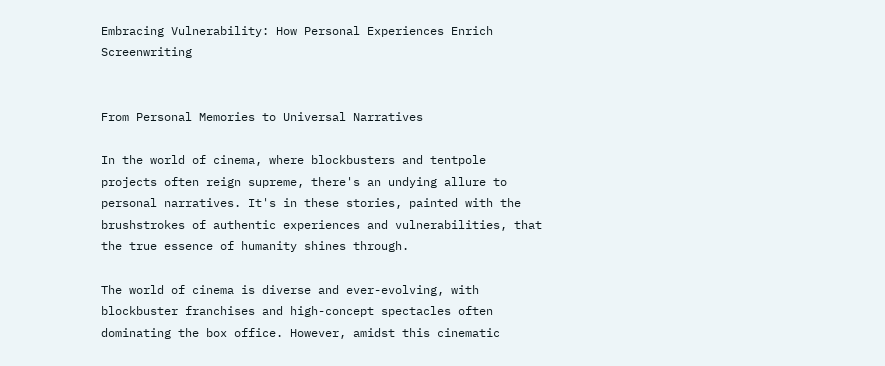Embracing Vulnerability: How Personal Experiences Enrich Screenwriting


From Personal Memories to Universal Narratives

In the world of cinema, where blockbusters and tentpole projects often reign supreme, there's an undying allure to personal narratives. It's in these stories, painted with the brushstrokes of authentic experiences and vulnerabilities, that the true essence of humanity shines through.

The world of cinema is diverse and ever-evolving, with blockbuster franchises and high-concept spectacles often dominating the box office. However, amidst this cinematic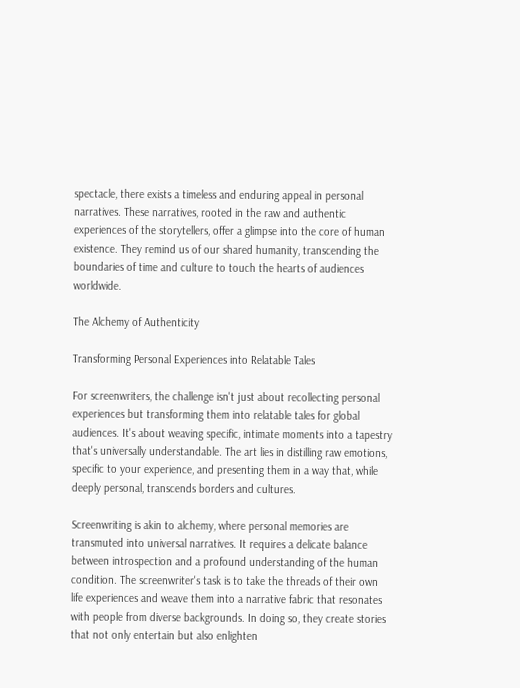spectacle, there exists a timeless and enduring appeal in personal narratives. These narratives, rooted in the raw and authentic experiences of the storytellers, offer a glimpse into the core of human existence. They remind us of our shared humanity, transcending the boundaries of time and culture to touch the hearts of audiences worldwide.

The Alchemy of Authenticity

Transforming Personal Experiences into Relatable Tales

For screenwriters, the challenge isn't just about recollecting personal experiences but transforming them into relatable tales for global audiences. It's about weaving specific, intimate moments into a tapestry that's universally understandable. The art lies in distilling raw emotions, specific to your experience, and presenting them in a way that, while deeply personal, transcends borders and cultures.

Screenwriting is akin to alchemy, where personal memories are transmuted into universal narratives. It requires a delicate balance between introspection and a profound understanding of the human condition. The screenwriter's task is to take the threads of their own life experiences and weave them into a narrative fabric that resonates with people from diverse backgrounds. In doing so, they create stories that not only entertain but also enlighten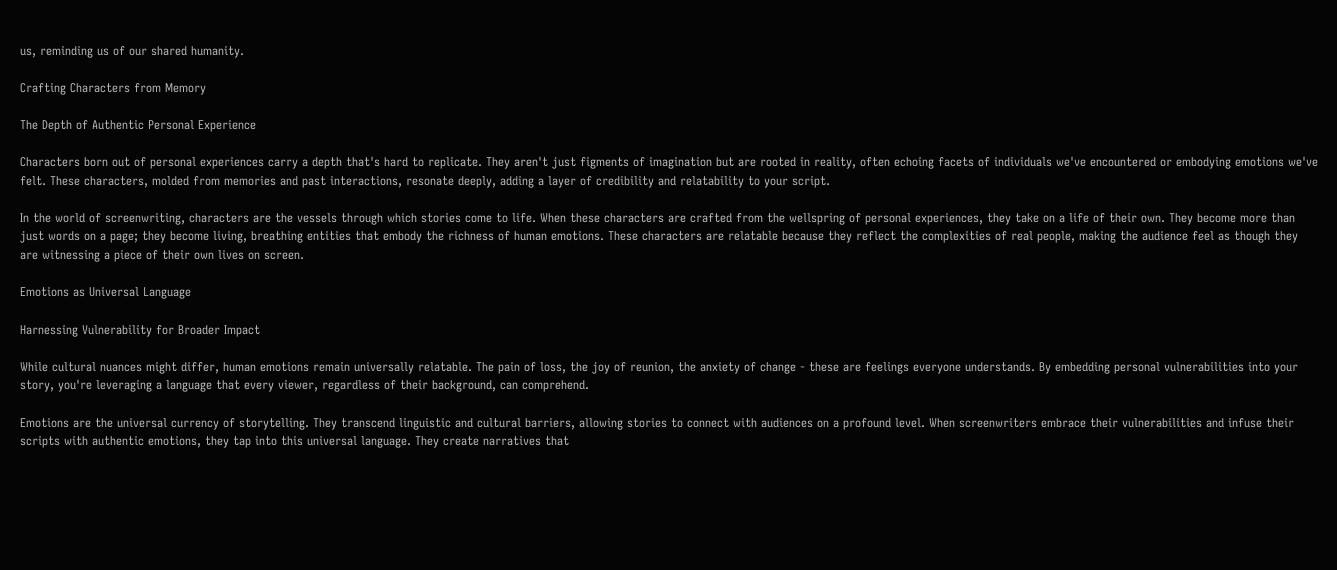us, reminding us of our shared humanity.

Crafting Characters from Memory

The Depth of Authentic Personal Experience

Characters born out of personal experiences carry a depth that's hard to replicate. They aren't just figments of imagination but are rooted in reality, often echoing facets of individuals we've encountered or embodying emotions we've felt. These characters, molded from memories and past interactions, resonate deeply, adding a layer of credibility and relatability to your script.

In the world of screenwriting, characters are the vessels through which stories come to life. When these characters are crafted from the wellspring of personal experiences, they take on a life of their own. They become more than just words on a page; they become living, breathing entities that embody the richness of human emotions. These characters are relatable because they reflect the complexities of real people, making the audience feel as though they are witnessing a piece of their own lives on screen.

Emotions as Universal Language

Harnessing Vulnerability for Broader Impact

While cultural nuances might differ, human emotions remain universally relatable. The pain of loss, the joy of reunion, the anxiety of change - these are feelings everyone understands. By embedding personal vulnerabilities into your story, you're leveraging a language that every viewer, regardless of their background, can comprehend.

Emotions are the universal currency of storytelling. They transcend linguistic and cultural barriers, allowing stories to connect with audiences on a profound level. When screenwriters embrace their vulnerabilities and infuse their scripts with authentic emotions, they tap into this universal language. They create narratives that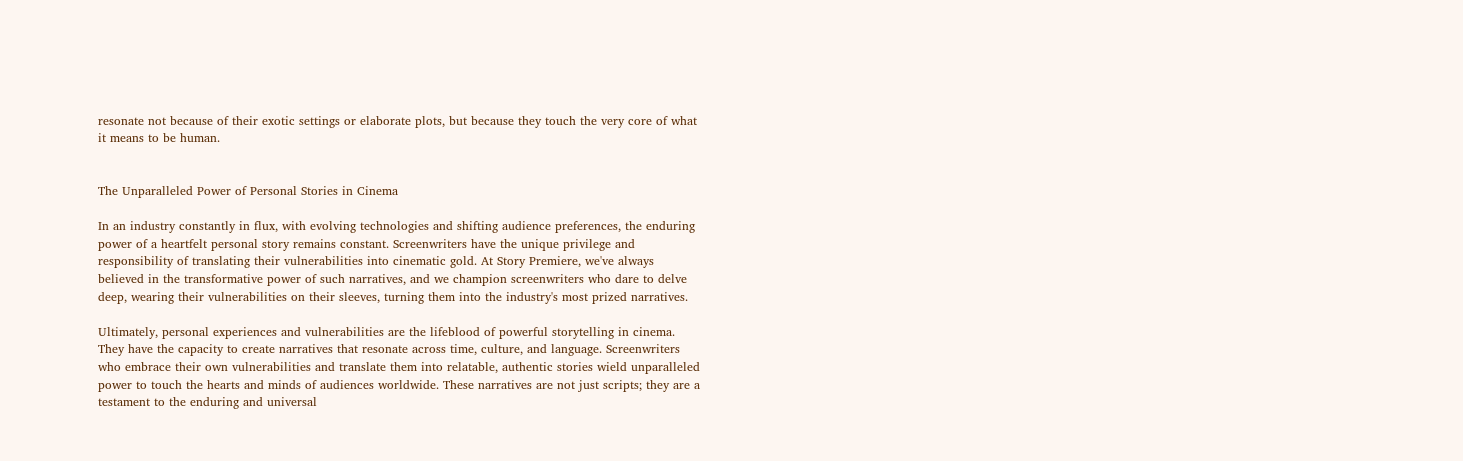resonate not because of their exotic settings or elaborate plots, but because they touch the very core of what it means to be human.


The Unparalleled Power of Personal Stories in Cinema

In an industry constantly in flux, with evolving technologies and shifting audience preferences, the enduring power of a heartfelt personal story remains constant. Screenwriters have the unique privilege and responsibility of translating their vulnerabilities into cinematic gold. At Story Premiere, we've always believed in the transformative power of such narratives, and we champion screenwriters who dare to delve deep, wearing their vulnerabilities on their sleeves, turning them into the industry's most prized narratives.

Ultimately, personal experiences and vulnerabilities are the lifeblood of powerful storytelling in cinema. They have the capacity to create narratives that resonate across time, culture, and language. Screenwriters who embrace their own vulnerabilities and translate them into relatable, authentic stories wield unparalleled power to touch the hearts and minds of audiences worldwide. These narratives are not just scripts; they are a testament to the enduring and universal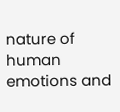nature of human emotions and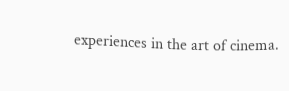experiences in the art of cinema.